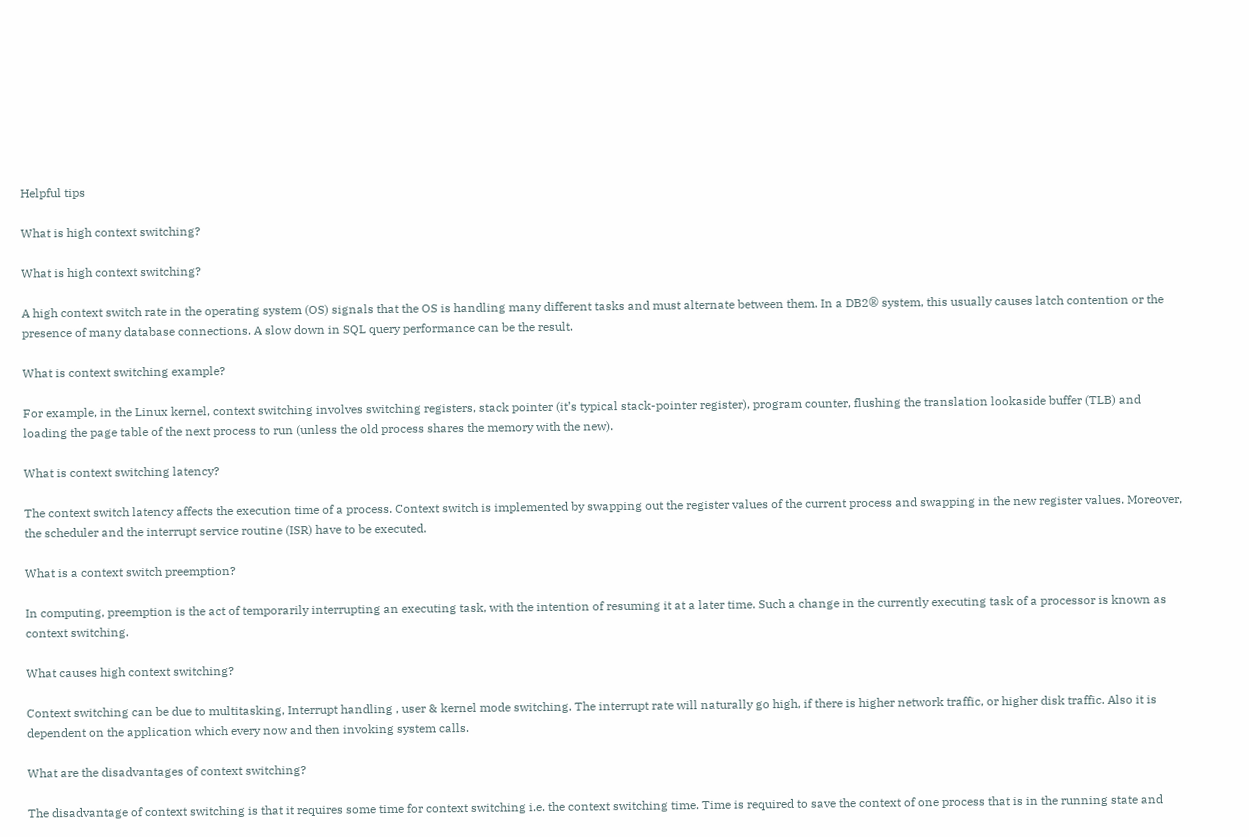Helpful tips

What is high context switching?

What is high context switching?

A high context switch rate in the operating system (OS) signals that the OS is handling many different tasks and must alternate between them. In a DB2® system, this usually causes latch contention or the presence of many database connections. A slow down in SQL query performance can be the result.

What is context switching example?

For example, in the Linux kernel, context switching involves switching registers, stack pointer (it’s typical stack-pointer register), program counter, flushing the translation lookaside buffer (TLB) and loading the page table of the next process to run (unless the old process shares the memory with the new).

What is context switching latency?

The context switch latency affects the execution time of a process. Context switch is implemented by swapping out the register values of the current process and swapping in the new register values. Moreover, the scheduler and the interrupt service routine (ISR) have to be executed.

What is a context switch preemption?

In computing, preemption is the act of temporarily interrupting an executing task, with the intention of resuming it at a later time. Such a change in the currently executing task of a processor is known as context switching.

What causes high context switching?

Context switching can be due to multitasking, Interrupt handling , user & kernel mode switching. The interrupt rate will naturally go high, if there is higher network traffic, or higher disk traffic. Also it is dependent on the application which every now and then invoking system calls.

What are the disadvantages of context switching?

The disadvantage of context switching is that it requires some time for context switching i.e. the context switching time. Time is required to save the context of one process that is in the running state and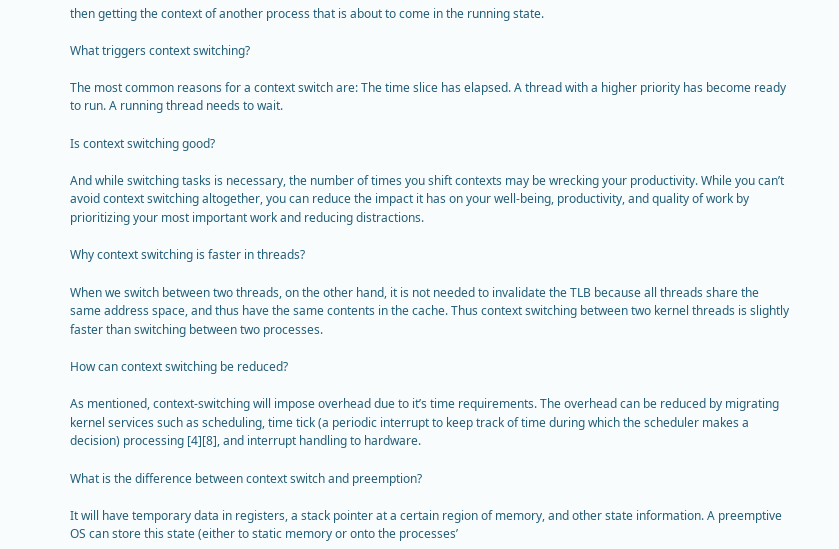then getting the context of another process that is about to come in the running state.

What triggers context switching?

The most common reasons for a context switch are: The time slice has elapsed. A thread with a higher priority has become ready to run. A running thread needs to wait.

Is context switching good?

And while switching tasks is necessary, the number of times you shift contexts may be wrecking your productivity. While you can’t avoid context switching altogether, you can reduce the impact it has on your well-being, productivity, and quality of work by prioritizing your most important work and reducing distractions.

Why context switching is faster in threads?

When we switch between two threads, on the other hand, it is not needed to invalidate the TLB because all threads share the same address space, and thus have the same contents in the cache. Thus context switching between two kernel threads is slightly faster than switching between two processes.

How can context switching be reduced?

As mentioned, context-switching will impose overhead due to it’s time requirements. The overhead can be reduced by migrating kernel services such as scheduling, time tick (a periodic interrupt to keep track of time during which the scheduler makes a decision) processing [4][8], and interrupt handling to hardware.

What is the difference between context switch and preemption?

It will have temporary data in registers, a stack pointer at a certain region of memory, and other state information. A preemptive OS can store this state (either to static memory or onto the processes’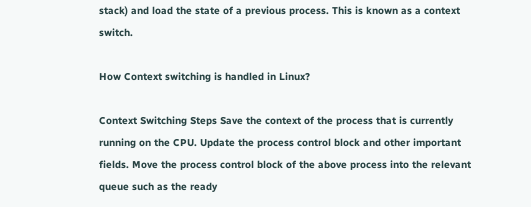stack) and load the state of a previous process. This is known as a context switch.

How Context switching is handled in Linux?

Context Switching Steps Save the context of the process that is currently running on the CPU. Update the process control block and other important fields. Move the process control block of the above process into the relevant queue such as the ready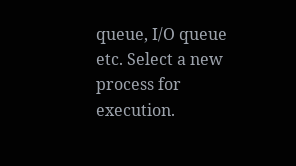queue, I/O queue etc. Select a new process for execution.